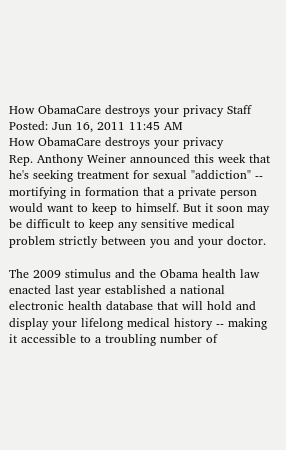How ObamaCare destroys your privacy Staff
Posted: Jun 16, 2011 11:45 AM
How ObamaCare destroys your privacy
Rep. Anthony Weiner announced this week that he's seeking treatment for sexual "addiction" -- mortifying in formation that a private person would want to keep to himself. But it soon may be difficult to keep any sensitive medical problem strictly between you and your doctor.

The 2009 stimulus and the Obama health law enacted last year established a national electronic health database that will hold and display your lifelong medical history -- making it accessible to a troubling number of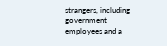strangers, including government employees and a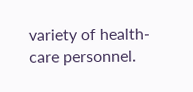variety of health-care personnel.